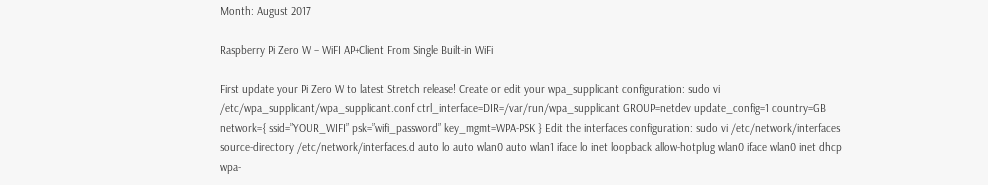Month: August 2017

Raspberry Pi Zero W – WiFI AP+Client From Single Built-in WiFi

First update your Pi Zero W to latest Stretch release! Create or edit your wpa_supplicant configuration: sudo vi /etc/wpa_supplicant/wpa_supplicant.conf ctrl_interface=DIR=/var/run/wpa_supplicant GROUP=netdev update_config=1 country=GB network={ ssid=”YOUR_WIFI” psk=”wifi_password” key_mgmt=WPA-PSK } Edit the interfaces configuration: sudo vi /etc/network/interfaces source-directory /etc/network/interfaces.d auto lo auto wlan0 auto wlan1 iface lo inet loopback allow-hotplug wlan0 iface wlan0 inet dhcp wpa-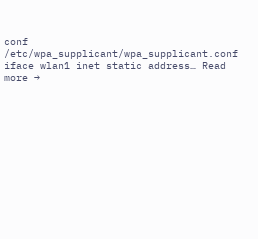conf /etc/wpa_supplicant/wpa_supplicant.conf iface wlan1 inet static address… Read more →